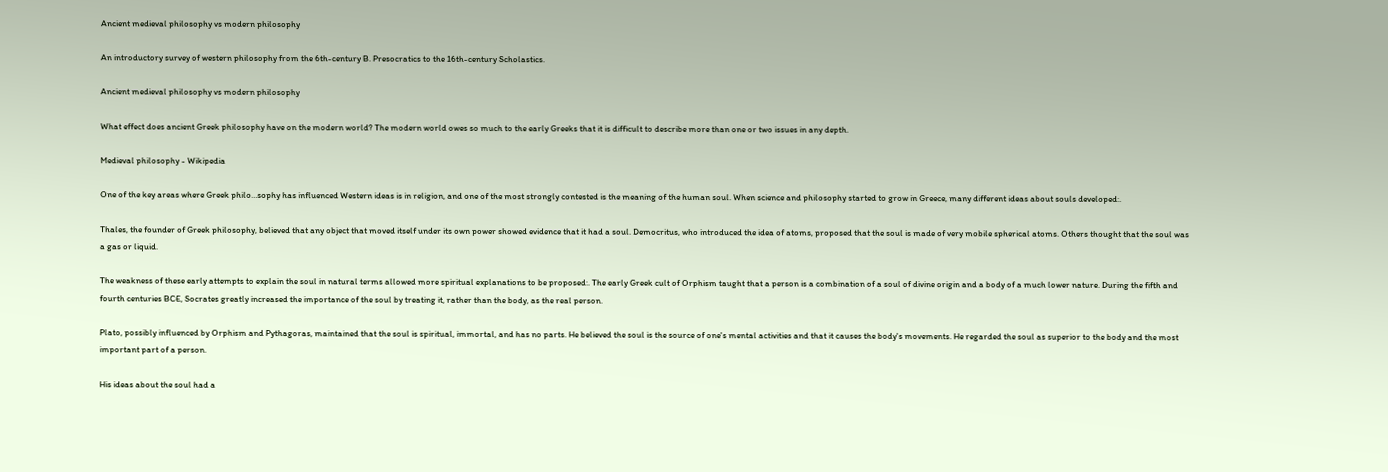Ancient medieval philosophy vs modern philosophy

An introductory survey of western philosophy from the 6th-century B. Presocratics to the 16th-century Scholastics.

Ancient medieval philosophy vs modern philosophy

What effect does ancient Greek philosophy have on the modern world? The modern world owes so much to the early Greeks that it is difficult to describe more than one or two issues in any depth.

Medieval philosophy - Wikipedia

One of the key areas where Greek philo…sophy has influenced Western ideas is in religion, and one of the most strongly contested is the meaning of the human soul. When science and philosophy started to grow in Greece, many different ideas about souls developed:.

Thales, the founder of Greek philosophy, believed that any object that moved itself under its own power showed evidence that it had a soul. Democritus, who introduced the idea of atoms, proposed that the soul is made of very mobile spherical atoms. Others thought that the soul was a gas or liquid.

The weakness of these early attempts to explain the soul in natural terms allowed more spiritual explanations to be proposed:. The early Greek cult of Orphism taught that a person is a combination of a soul of divine origin and a body of a much lower nature. During the fifth and fourth centuries BCE, Socrates greatly increased the importance of the soul by treating it, rather than the body, as the real person.

Plato, possibly influenced by Orphism and Pythagoras, maintained that the soul is spiritual, immortal, and has no parts. He believed the soul is the source of one's mental activities and that it causes the body's movements. He regarded the soul as superior to the body and the most important part of a person.

His ideas about the soul had a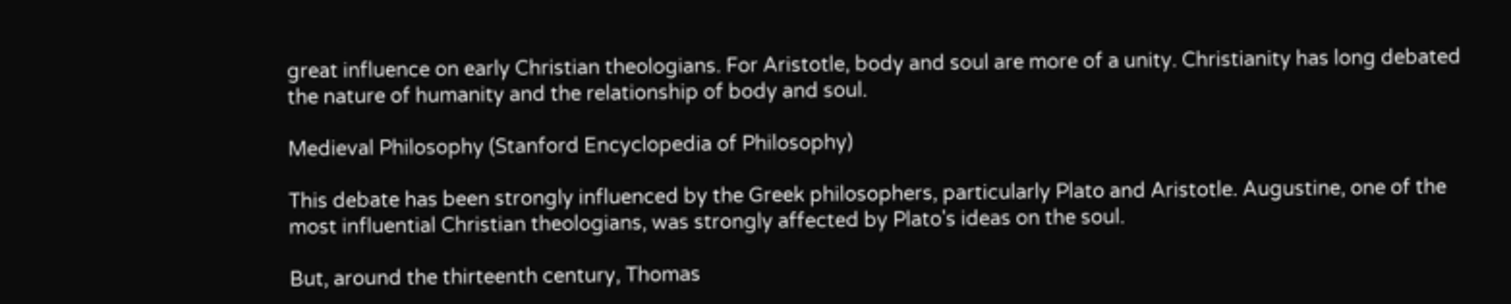great influence on early Christian theologians. For Aristotle, body and soul are more of a unity. Christianity has long debated the nature of humanity and the relationship of body and soul.

Medieval Philosophy (Stanford Encyclopedia of Philosophy)

This debate has been strongly influenced by the Greek philosophers, particularly Plato and Aristotle. Augustine, one of the most influential Christian theologians, was strongly affected by Plato's ideas on the soul.

But, around the thirteenth century, Thomas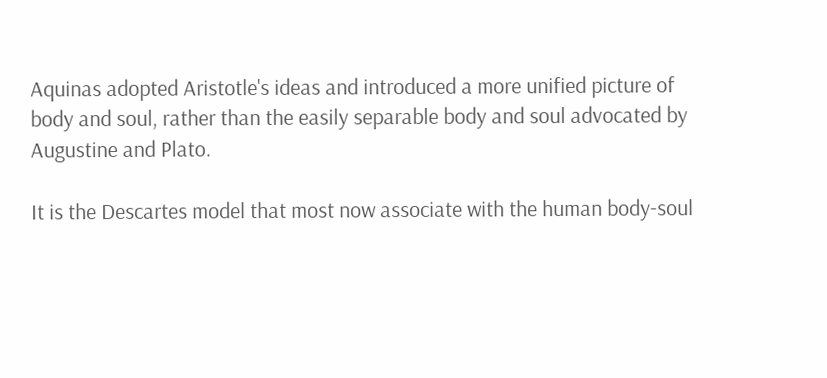Aquinas adopted Aristotle's ideas and introduced a more unified picture of body and soul, rather than the easily separable body and soul advocated by Augustine and Plato.

It is the Descartes model that most now associate with the human body-soul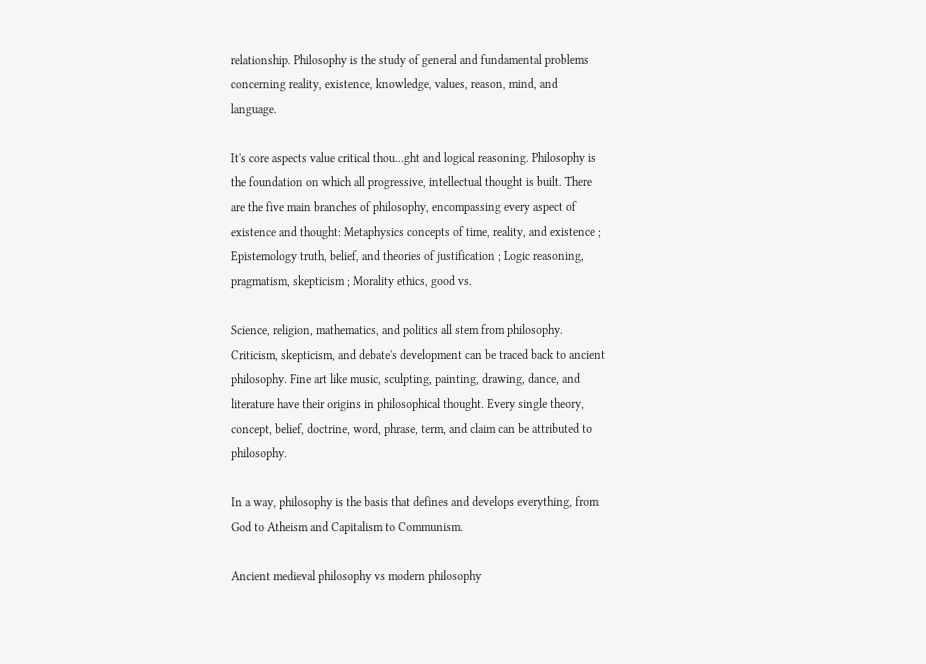relationship. Philosophy is the study of general and fundamental problems concerning reality, existence, knowledge, values, reason, mind, and language.

It's core aspects value critical thou…ght and logical reasoning. Philosophy is the foundation on which all progressive, intellectual thought is built. There are the five main branches of philosophy, encompassing every aspect of existence and thought: Metaphysics concepts of time, reality, and existence ; Epistemology truth, belief, and theories of justification ; Logic reasoning, pragmatism, skepticism ; Morality ethics, good vs.

Science, religion, mathematics, and politics all stem from philosophy. Criticism, skepticism, and debate's development can be traced back to ancient philosophy. Fine art like music, sculpting, painting, drawing, dance, and literature have their origins in philosophical thought. Every single theory, concept, belief, doctrine, word, phrase, term, and claim can be attributed to philosophy.

In a way, philosophy is the basis that defines and develops everything, from God to Atheism and Capitalism to Communism.

Ancient medieval philosophy vs modern philosophy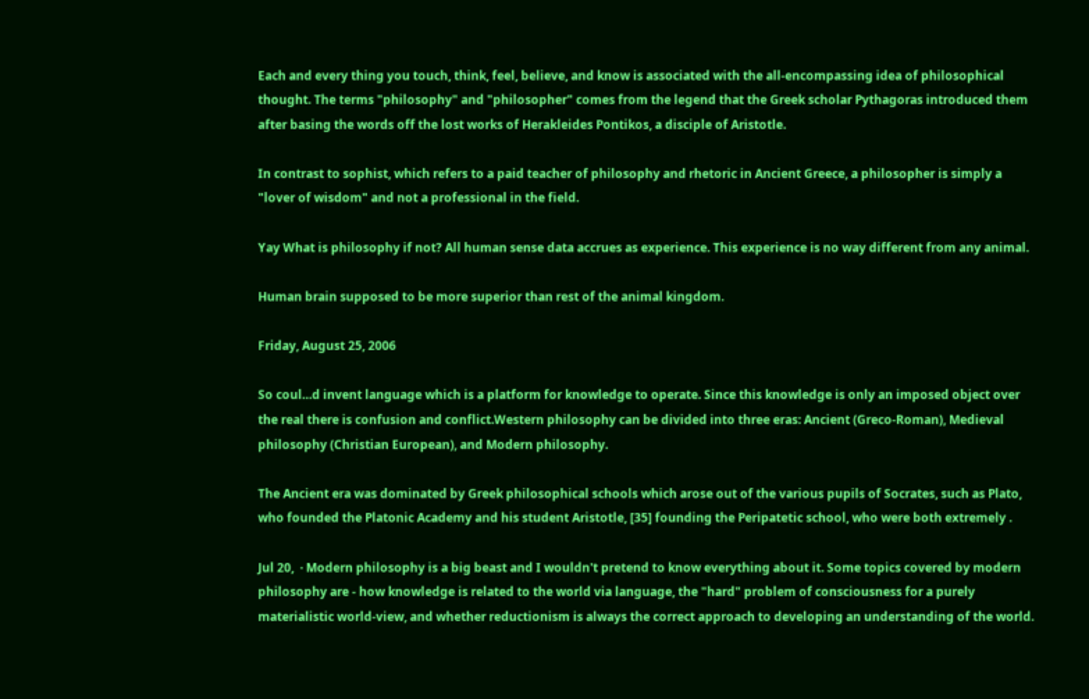Each and every thing you touch, think, feel, believe, and know is associated with the all-encompassing idea of philosophical thought. The terms "philosophy" and "philosopher" comes from the legend that the Greek scholar Pythagoras introduced them after basing the words off the lost works of Herakleides Pontikos, a disciple of Aristotle.

In contrast to sophist, which refers to a paid teacher of philosophy and rhetoric in Ancient Greece, a philosopher is simply a "lover of wisdom" and not a professional in the field.

Yay What is philosophy if not? All human sense data accrues as experience. This experience is no way different from any animal.

Human brain supposed to be more superior than rest of the animal kingdom.

Friday, August 25, 2006

So coul…d invent language which is a platform for knowledge to operate. Since this knowledge is only an imposed object over the real there is confusion and conflict.Western philosophy can be divided into three eras: Ancient (Greco-Roman), Medieval philosophy (Christian European), and Modern philosophy.

The Ancient era was dominated by Greek philosophical schools which arose out of the various pupils of Socrates, such as Plato, who founded the Platonic Academy and his student Aristotle, [35] founding the Peripatetic school, who were both extremely .

Jul 20,  · Modern philosophy is a big beast and I wouldn't pretend to know everything about it. Some topics covered by modern philosophy are - how knowledge is related to the world via language, the "hard" problem of consciousness for a purely materialistic world-view, and whether reductionism is always the correct approach to developing an understanding of the world.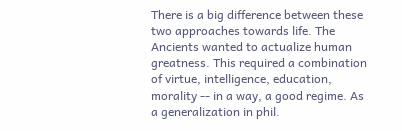There is a big difference between these two approaches towards life. The Ancients wanted to actualize human greatness. This required a combination of virtue, intelligence, education, morality -- in a way, a good regime. As a generalization in phil.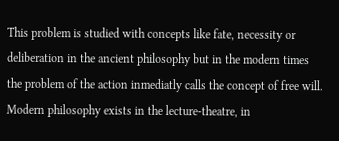This problem is studied with concepts like fate, necessity or deliberation in the ancient philosophy but in the modern times the problem of the action inmediatly calls the concept of free will. Modern philosophy exists in the lecture-theatre, in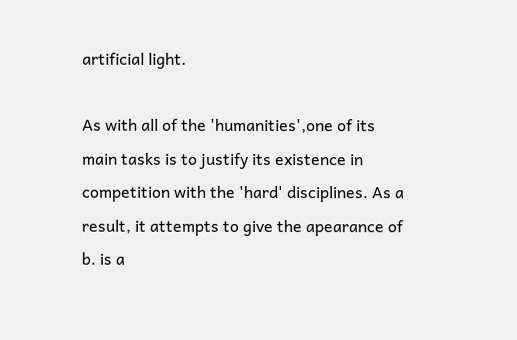artificial light.

As with all of the 'humanities',one of its main tasks is to justify its existence in competition with the 'hard' disciplines. As a result, it attempts to give the apearance of b. is a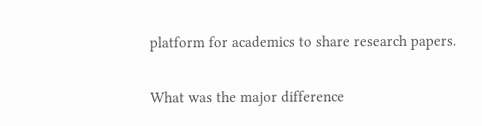platform for academics to share research papers.

What was the major difference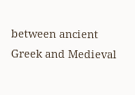between ancient Greek and Medieval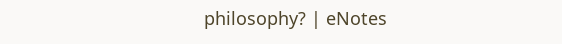philosophy? | eNotes